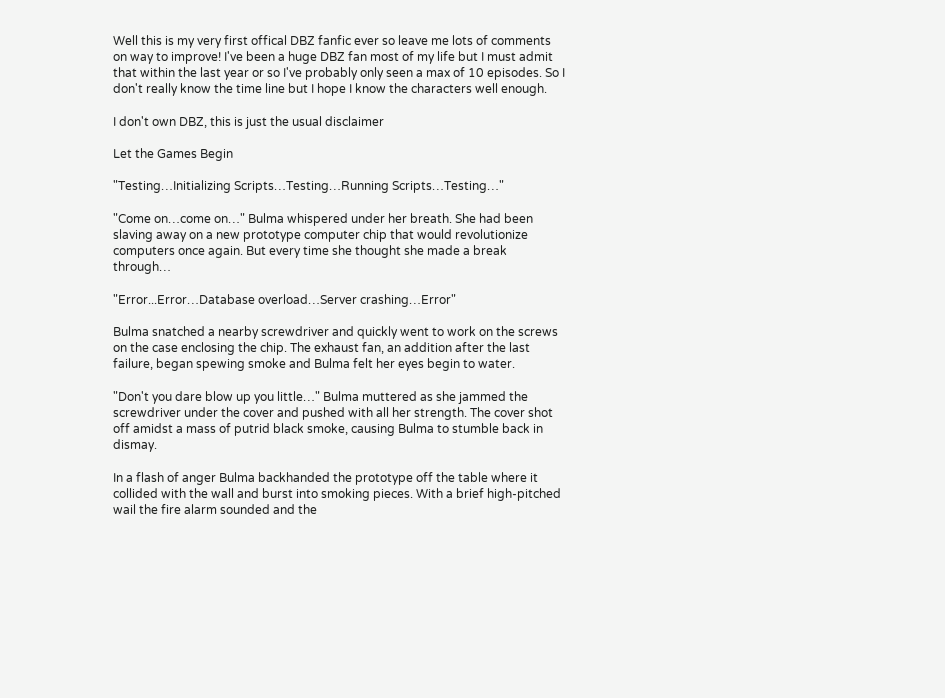Well this is my very first offical DBZ fanfic ever so leave me lots of comments on way to improve! I've been a huge DBZ fan most of my life but I must admit that within the last year or so I've probably only seen a max of 10 episodes. So I don't really know the time line but I hope I know the characters well enough.

I don't own DBZ, this is just the usual disclaimer

Let the Games Begin

"Testing…Initializing Scripts…Testing…Running Scripts…Testing…"

"Come on…come on…" Bulma whispered under her breath. She had been slaving away on a new prototype computer chip that would revolutionize computers once again. But every time she thought she made a break through…

"Error...Error…Database overload…Server crashing…Error"

Bulma snatched a nearby screwdriver and quickly went to work on the screws on the case enclosing the chip. The exhaust fan, an addition after the last failure, began spewing smoke and Bulma felt her eyes begin to water.

"Don't you dare blow up you little…" Bulma muttered as she jammed the screwdriver under the cover and pushed with all her strength. The cover shot off amidst a mass of putrid black smoke, causing Bulma to stumble back in dismay.

In a flash of anger Bulma backhanded the prototype off the table where it collided with the wall and burst into smoking pieces. With a brief high-pitched wail the fire alarm sounded and the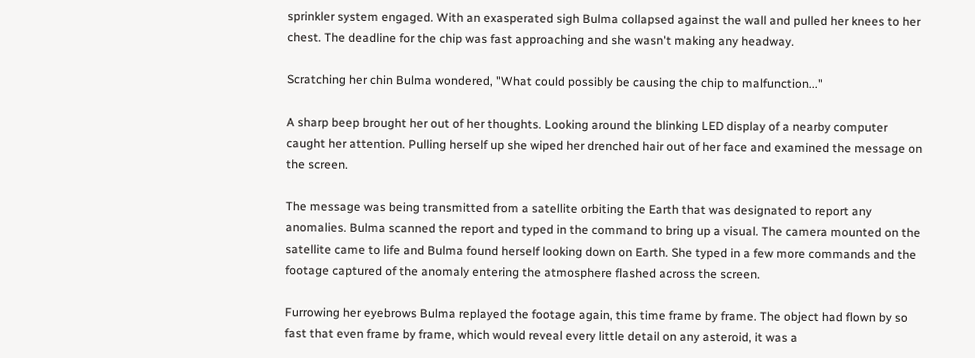sprinkler system engaged. With an exasperated sigh Bulma collapsed against the wall and pulled her knees to her chest. The deadline for the chip was fast approaching and she wasn't making any headway.

Scratching her chin Bulma wondered, "What could possibly be causing the chip to malfunction..."

A sharp beep brought her out of her thoughts. Looking around the blinking LED display of a nearby computer caught her attention. Pulling herself up she wiped her drenched hair out of her face and examined the message on the screen.

The message was being transmitted from a satellite orbiting the Earth that was designated to report any anomalies. Bulma scanned the report and typed in the command to bring up a visual. The camera mounted on the satellite came to life and Bulma found herself looking down on Earth. She typed in a few more commands and the footage captured of the anomaly entering the atmosphere flashed across the screen.

Furrowing her eyebrows Bulma replayed the footage again, this time frame by frame. The object had flown by so fast that even frame by frame, which would reveal every little detail on any asteroid, it was a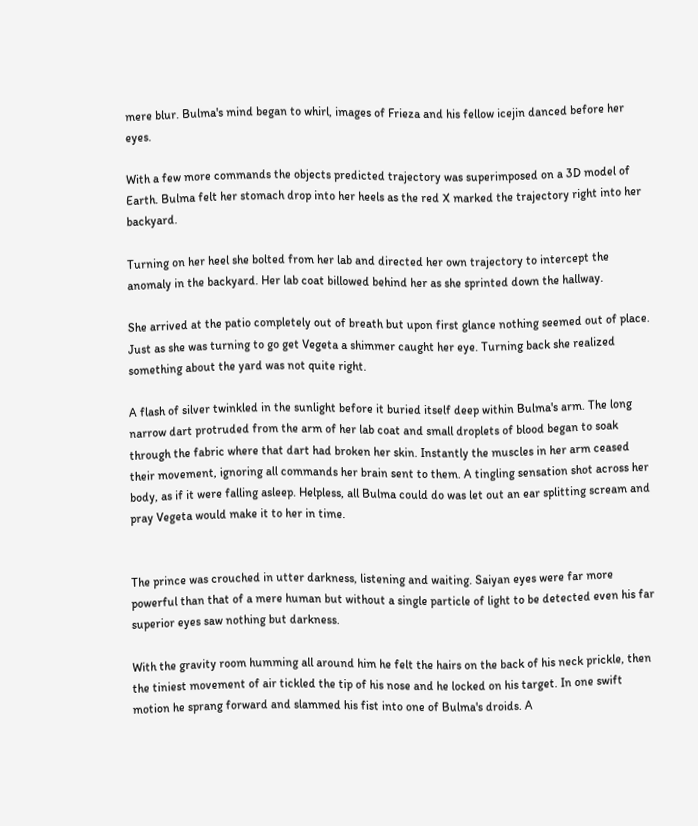mere blur. Bulma's mind began to whirl, images of Frieza and his fellow icejin danced before her eyes.

With a few more commands the objects predicted trajectory was superimposed on a 3D model of Earth. Bulma felt her stomach drop into her heels as the red X marked the trajectory right into her backyard.

Turning on her heel she bolted from her lab and directed her own trajectory to intercept the anomaly in the backyard. Her lab coat billowed behind her as she sprinted down the hallway.

She arrived at the patio completely out of breath but upon first glance nothing seemed out of place. Just as she was turning to go get Vegeta a shimmer caught her eye. Turning back she realized something about the yard was not quite right.

A flash of silver twinkled in the sunlight before it buried itself deep within Bulma's arm. The long narrow dart protruded from the arm of her lab coat and small droplets of blood began to soak through the fabric where that dart had broken her skin. Instantly the muscles in her arm ceased their movement, ignoring all commands her brain sent to them. A tingling sensation shot across her body, as if it were falling asleep. Helpless, all Bulma could do was let out an ear splitting scream and pray Vegeta would make it to her in time.


The prince was crouched in utter darkness, listening and waiting. Saiyan eyes were far more powerful than that of a mere human but without a single particle of light to be detected even his far superior eyes saw nothing but darkness.

With the gravity room humming all around him he felt the hairs on the back of his neck prickle, then the tiniest movement of air tickled the tip of his nose and he locked on his target. In one swift motion he sprang forward and slammed his fist into one of Bulma's droids. A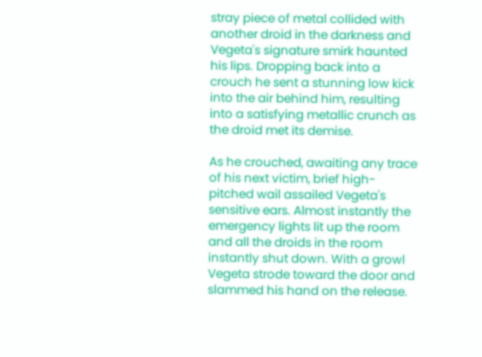stray piece of metal collided with another droid in the darkness and Vegeta's signature smirk haunted his lips. Dropping back into a crouch he sent a stunning low kick into the air behind him, resulting into a satisfying metallic crunch as the droid met its demise.

As he crouched, awaiting any trace of his next victim, brief high-pitched wail assailed Vegeta's sensitive ears. Almost instantly the emergency lights lit up the room and all the droids in the room instantly shut down. With a growl Vegeta strode toward the door and slammed his hand on the release.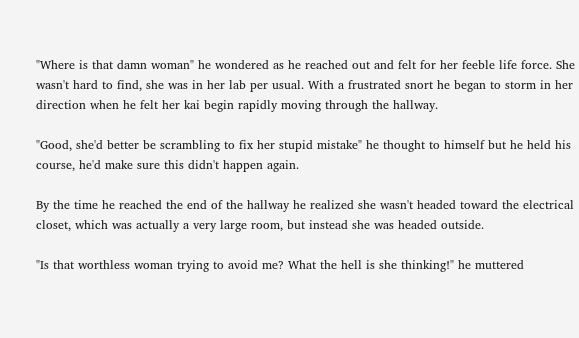"Where is that damn woman" he wondered as he reached out and felt for her feeble life force. She wasn't hard to find, she was in her lab per usual. With a frustrated snort he began to storm in her direction when he felt her kai begin rapidly moving through the hallway.

"Good, she'd better be scrambling to fix her stupid mistake" he thought to himself but he held his course, he'd make sure this didn't happen again.

By the time he reached the end of the hallway he realized she wasn't headed toward the electrical closet, which was actually a very large room, but instead she was headed outside.

"Is that worthless woman trying to avoid me? What the hell is she thinking!" he muttered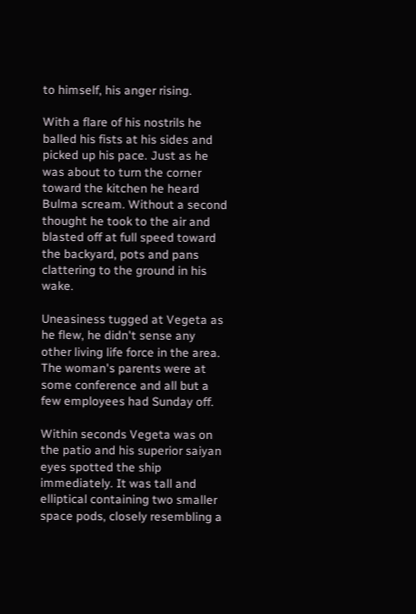to himself, his anger rising.

With a flare of his nostrils he balled his fists at his sides and picked up his pace. Just as he was about to turn the corner toward the kitchen he heard Bulma scream. Without a second thought he took to the air and blasted off at full speed toward the backyard, pots and pans clattering to the ground in his wake.

Uneasiness tugged at Vegeta as he flew, he didn't sense any other living life force in the area. The woman's parents were at some conference and all but a few employees had Sunday off.

Within seconds Vegeta was on the patio and his superior saiyan eyes spotted the ship immediately. It was tall and elliptical containing two smaller space pods, closely resembling a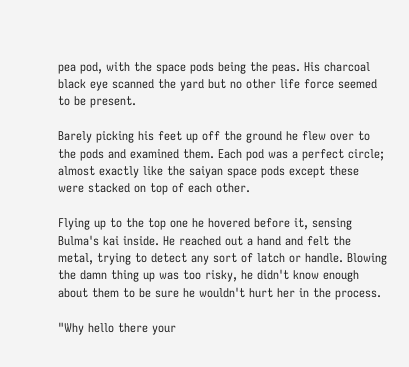pea pod, with the space pods being the peas. His charcoal black eye scanned the yard but no other life force seemed to be present.

Barely picking his feet up off the ground he flew over to the pods and examined them. Each pod was a perfect circle; almost exactly like the saiyan space pods except these were stacked on top of each other.

Flying up to the top one he hovered before it, sensing Bulma's kai inside. He reached out a hand and felt the metal, trying to detect any sort of latch or handle. Blowing the damn thing up was too risky, he didn't know enough about them to be sure he wouldn't hurt her in the process.

"Why hello there your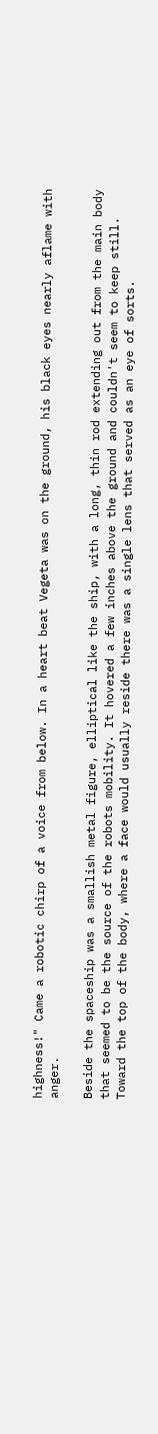highness!" Came a robotic chirp of a voice from below. In a heart beat Vegeta was on the ground, his black eyes nearly aflame with anger.

Beside the spaceship was a smallish metal figure, elliptical like the ship, with a long, thin rod extending out from the main body that seemed to be the source of the robots mobility. It hovered a few inches above the ground and couldn't seem to keep still. Toward the top of the body, where a face would usually reside there was a single lens that served as an eye of sorts.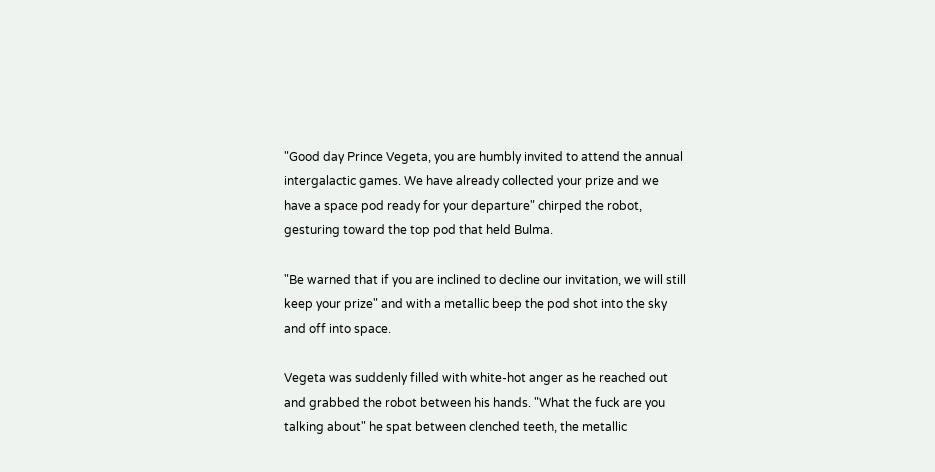"Good day Prince Vegeta, you are humbly invited to attend the annual intergalactic games. We have already collected your prize and we have a space pod ready for your departure" chirped the robot, gesturing toward the top pod that held Bulma.

"Be warned that if you are inclined to decline our invitation, we will still keep your prize" and with a metallic beep the pod shot into the sky and off into space.

Vegeta was suddenly filled with white-hot anger as he reached out and grabbed the robot between his hands. "What the fuck are you talking about" he spat between clenched teeth, the metallic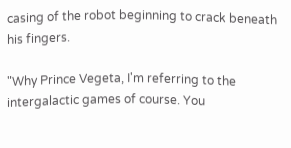casing of the robot beginning to crack beneath his fingers.

"Why Prince Vegeta, I'm referring to the intergalactic games of course. You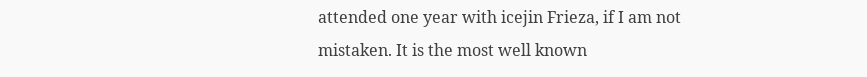attended one year with icejin Frieza, if I am not mistaken. It is the most well known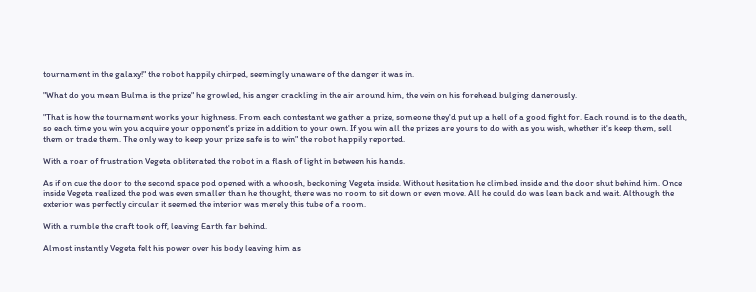tournament in the galaxy!" the robot happily chirped, seemingly unaware of the danger it was in.

"What do you mean Bulma is the prize" he growled, his anger crackling in the air around him, the vein on his forehead bulging danerously.

"That is how the tournament works your highness. From each contestant we gather a prize, someone they'd put up a hell of a good fight for. Each round is to the death, so each time you win you acquire your opponent's prize in addition to your own. If you win all the prizes are yours to do with as you wish, whether it's keep them, sell them or trade them. The only way to keep your prize safe is to win" the robot happily reported.

With a roar of frustration Vegeta obliterated the robot in a flash of light in between his hands.

As if on cue the door to the second space pod opened with a whoosh, beckoning Vegeta inside. Without hesitation he climbed inside and the door shut behind him. Once inside Vegeta realized the pod was even smaller than he thought, there was no room to sit down or even move. All he could do was lean back and wait. Although the exterior was perfectly circular it seemed the interior was merely this tube of a room.

With a rumble the craft took off, leaving Earth far behind.

Almost instantly Vegeta felt his power over his body leaving him as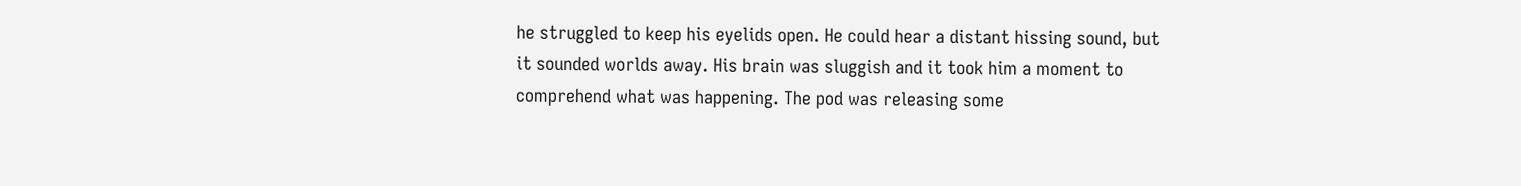he struggled to keep his eyelids open. He could hear a distant hissing sound, but it sounded worlds away. His brain was sluggish and it took him a moment to comprehend what was happening. The pod was releasing some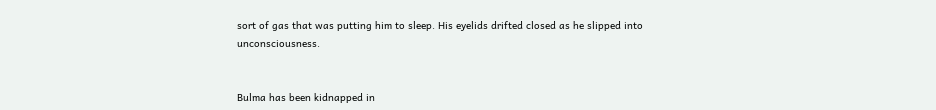sort of gas that was putting him to sleep. His eyelids drifted closed as he slipped into unconsciousness.


Bulma has been kidnapped in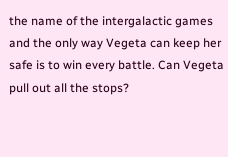the name of the intergalactic games and the only way Vegeta can keep her safe is to win every battle. Can Vegeta pull out all the stops?